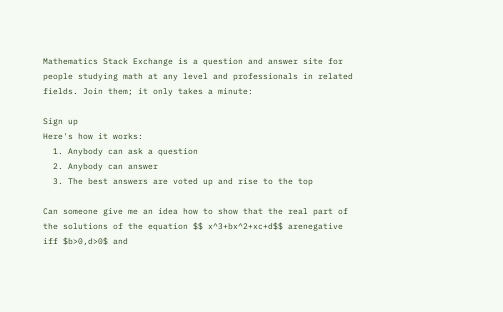Mathematics Stack Exchange is a question and answer site for people studying math at any level and professionals in related fields. Join them; it only takes a minute:

Sign up
Here's how it works:
  1. Anybody can ask a question
  2. Anybody can answer
  3. The best answers are voted up and rise to the top

Can someone give me an idea how to show that the real part of the solutions of the equation $$ x^3+bx^2+xc+d$$ arenegative iff $b>0,d>0$ and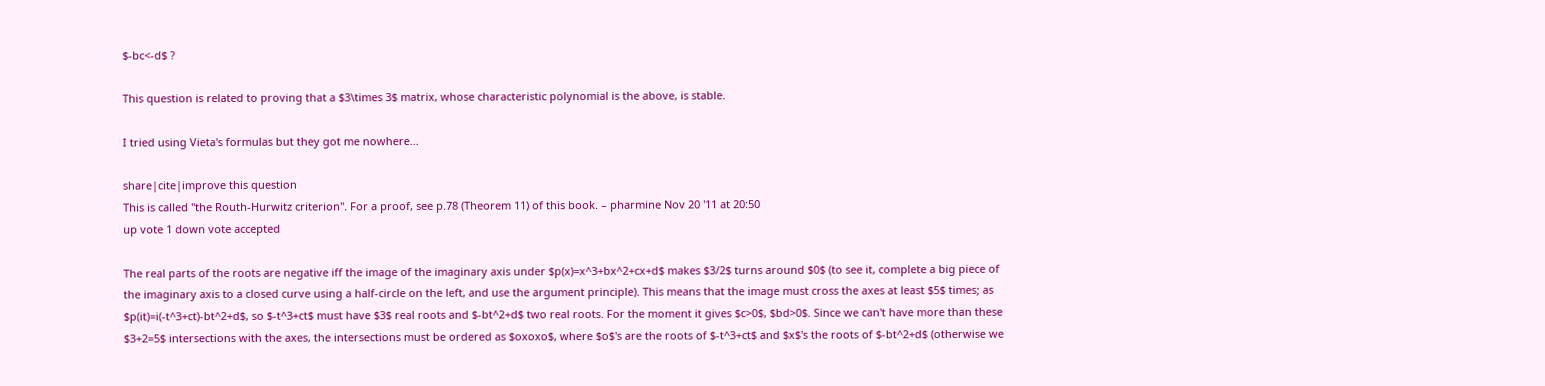$-bc<-d$ ?

This question is related to proving that a $3\times 3$ matrix, whose characteristic polynomial is the above, is stable.

I tried using Vieta's formulas but they got me nowhere...

share|cite|improve this question
This is called "the Routh-Hurwitz criterion". For a proof, see p.78 (Theorem 11) of this book. – pharmine Nov 20 '11 at 20:50
up vote 1 down vote accepted

The real parts of the roots are negative iff the image of the imaginary axis under $p(x)=x^3+bx^2+cx+d$ makes $3/2$ turns around $0$ (to see it, complete a big piece of the imaginary axis to a closed curve using a half-circle on the left, and use the argument principle). This means that the image must cross the axes at least $5$ times; as $p(it)=i(-t^3+ct)-bt^2+d$, so $-t^3+ct$ must have $3$ real roots and $-bt^2+d$ two real roots. For the moment it gives $c>0$, $bd>0$. Since we can't have more than these $3+2=5$ intersections with the axes, the intersections must be ordered as $oxoxo$, where $o$'s are the roots of $-t^3+ct$ and $x$'s the roots of $-bt^2+d$ (otherwise we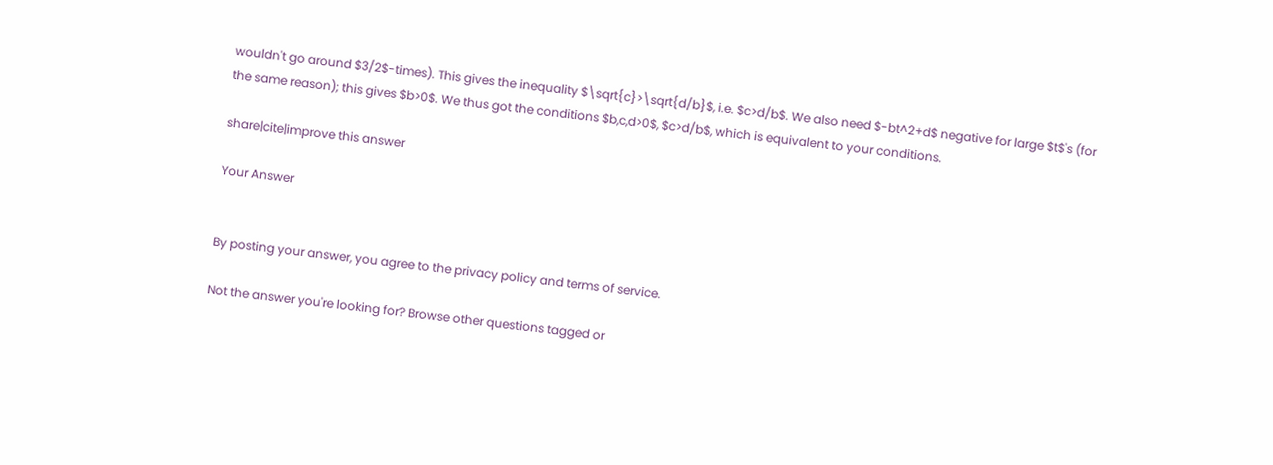wouldn't go around $3/2$-times). This gives the inequality $\sqrt{c}>\sqrt{d/b}$, i.e. $c>d/b$. We also need $-bt^2+d$ negative for large $t$'s (for the same reason); this gives $b>0$. We thus got the conditions $b,c,d>0$, $c>d/b$, which is equivalent to your conditions.

share|cite|improve this answer

Your Answer


By posting your answer, you agree to the privacy policy and terms of service.

Not the answer you're looking for? Browse other questions tagged or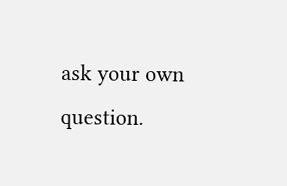ask your own question.